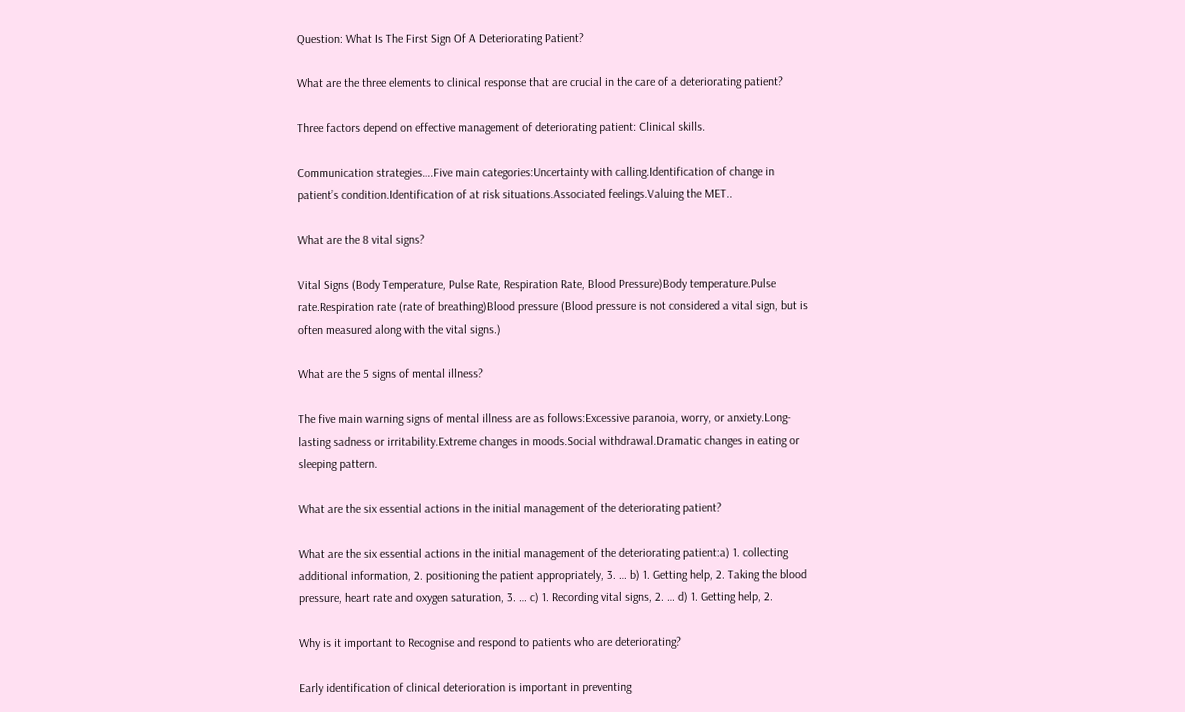Question: What Is The First Sign Of A Deteriorating Patient?

What are the three elements to clinical response that are crucial in the care of a deteriorating patient?

Three factors depend on effective management of deteriorating patient: Clinical skills.

Communication strategies….Five main categories:Uncertainty with calling.Identification of change in patient’s condition.Identification of at risk situations.Associated feelings.Valuing the MET..

What are the 8 vital signs?

Vital Signs (Body Temperature, Pulse Rate, Respiration Rate, Blood Pressure)Body temperature.Pulse rate.Respiration rate (rate of breathing)Blood pressure (Blood pressure is not considered a vital sign, but is often measured along with the vital signs.)

What are the 5 signs of mental illness?

The five main warning signs of mental illness are as follows:Excessive paranoia, worry, or anxiety.Long-lasting sadness or irritability.Extreme changes in moods.Social withdrawal.Dramatic changes in eating or sleeping pattern.

What are the six essential actions in the initial management of the deteriorating patient?

What are the six essential actions in the initial management of the deteriorating patient:a) 1. collecting additional information, 2. positioning the patient appropriately, 3. … b) 1. Getting help, 2. Taking the blood pressure, heart rate and oxygen saturation, 3. … c) 1. Recording vital signs, 2. … d) 1. Getting help, 2.

Why is it important to Recognise and respond to patients who are deteriorating?

Early identification of clinical deterioration is important in preventing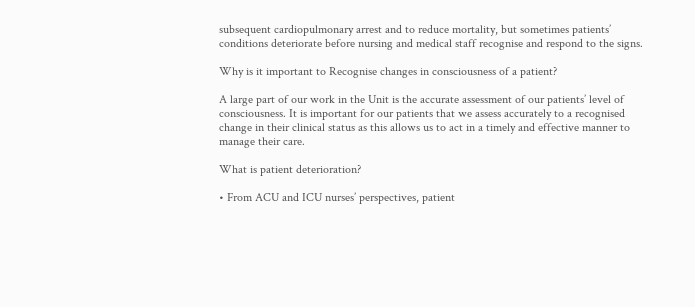subsequent cardiopulmonary arrest and to reduce mortality, but sometimes patients’ conditions deteriorate before nursing and medical staff recognise and respond to the signs.

Why is it important to Recognise changes in consciousness of a patient?

A large part of our work in the Unit is the accurate assessment of our patients’ level of consciousness. It is important for our patients that we assess accurately to a recognised change in their clinical status as this allows us to act in a timely and effective manner to manage their care.

What is patient deterioration?

• From ACU and ICU nurses’ perspectives, patient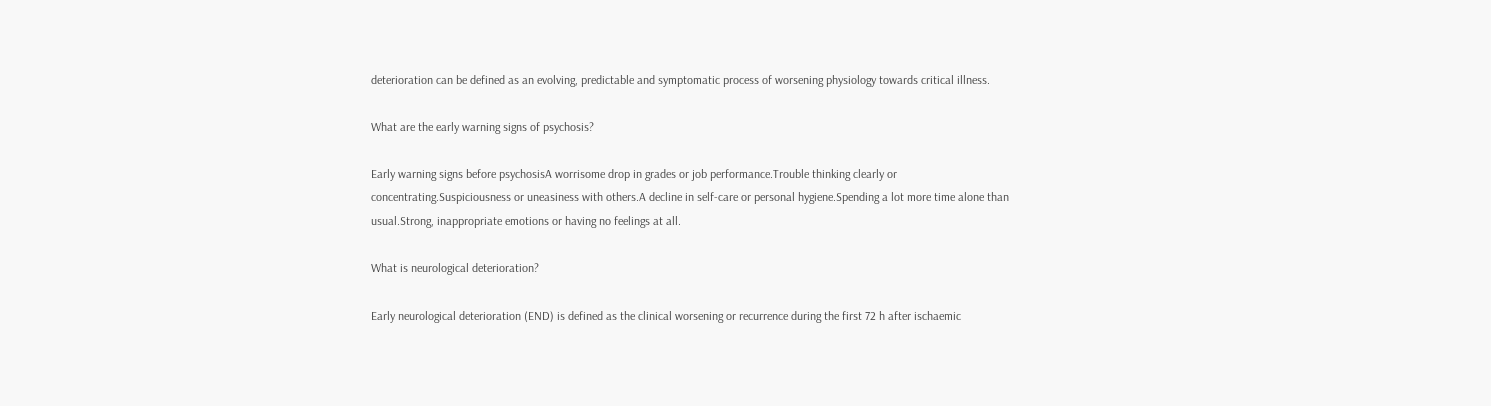deterioration can be defined as an evolving, predictable and symptomatic process of worsening physiology towards critical illness.

What are the early warning signs of psychosis?

Early warning signs before psychosisA worrisome drop in grades or job performance.Trouble thinking clearly or concentrating.Suspiciousness or uneasiness with others.A decline in self-care or personal hygiene.Spending a lot more time alone than usual.Strong, inappropriate emotions or having no feelings at all.

What is neurological deterioration?

Early neurological deterioration (END) is defined as the clinical worsening or recurrence during the first 72 h after ischaemic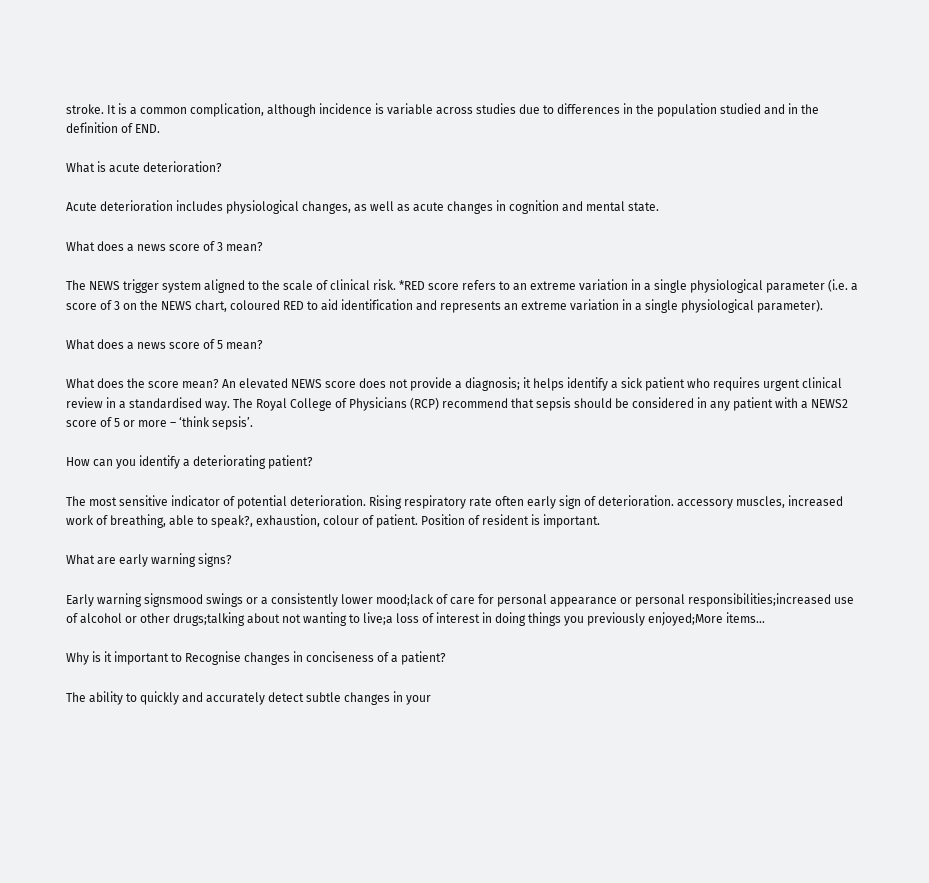stroke. It is a common complication, although incidence is variable across studies due to differences in the population studied and in the definition of END.

What is acute deterioration?

Acute deterioration includes physiological changes, as well as acute changes in cognition and mental state.

What does a news score of 3 mean?

The NEWS trigger system aligned to the scale of clinical risk. *RED score refers to an extreme variation in a single physiological parameter (i.e. a score of 3 on the NEWS chart, coloured RED to aid identification and represents an extreme variation in a single physiological parameter).

What does a news score of 5 mean?

What does the score mean? An elevated NEWS score does not provide a diagnosis; it helps identify a sick patient who requires urgent clinical review in a standardised way. The Royal College of Physicians (RCP) recommend that sepsis should be considered in any patient with a NEWS2 score of 5 or more – ‘think sepsis’.

How can you identify a deteriorating patient?

The most sensitive indicator of potential deterioration. Rising respiratory rate often early sign of deterioration. accessory muscles, increased work of breathing, able to speak?, exhaustion, colour of patient. Position of resident is important.

What are early warning signs?

Early warning signsmood swings or a consistently lower mood;lack of care for personal appearance or personal responsibilities;increased use of alcohol or other drugs;talking about not wanting to live;a loss of interest in doing things you previously enjoyed;More items…

Why is it important to Recognise changes in conciseness of a patient?

The ability to quickly and accurately detect subtle changes in your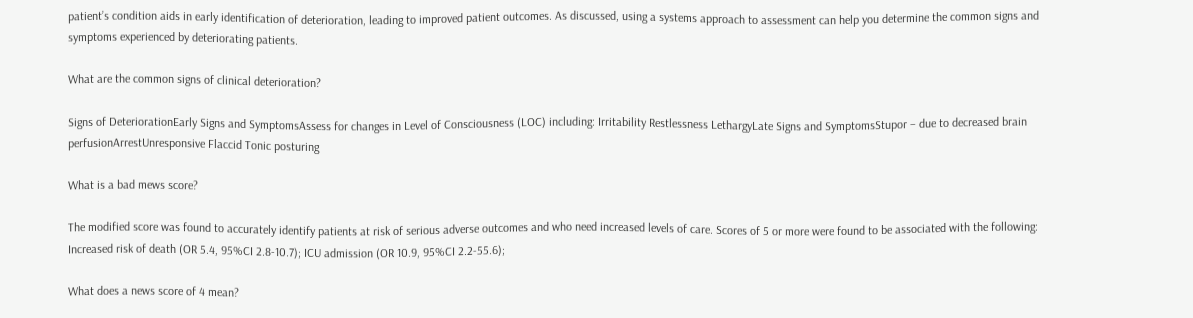patient’s condition aids in early identification of deterioration, leading to improved patient outcomes. As discussed, using a systems approach to assessment can help you determine the common signs and symptoms experienced by deteriorating patients.

What are the common signs of clinical deterioration?

Signs of DeteriorationEarly Signs and SymptomsAssess for changes in Level of Consciousness (LOC) including: Irritability Restlessness LethargyLate Signs and SymptomsStupor – due to decreased brain perfusionArrestUnresponsive Flaccid Tonic posturing

What is a bad mews score?

The modified score was found to accurately identify patients at risk of serious adverse outcomes and who need increased levels of care. Scores of 5 or more were found to be associated with the following: Increased risk of death (OR 5.4, 95%CI 2.8-10.7); ICU admission (OR 10.9, 95%CI 2.2-55.6);

What does a news score of 4 mean?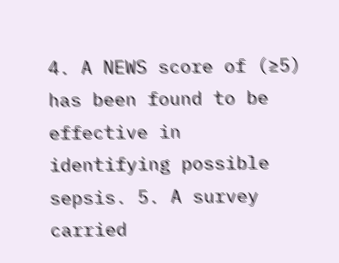4. A NEWS score of (≥5) has been found to be effective in identifying possible sepsis. 5. A survey carried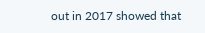out in 2017 showed that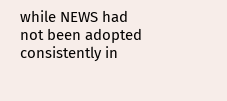while NEWS had not been adopted consistently in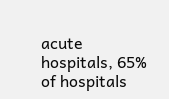acute hospitals, 65% of hospitals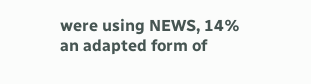were using NEWS, 14% an adapted form of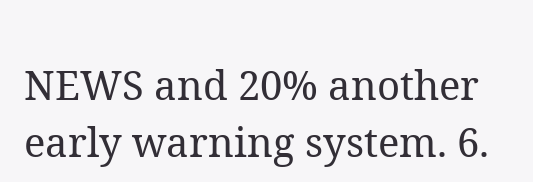NEWS and 20% another early warning system. 6.